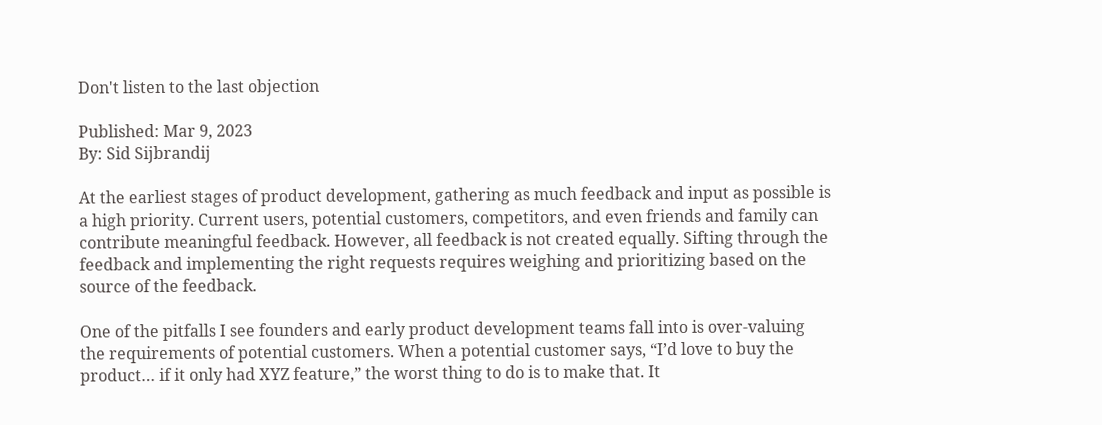Don't listen to the last objection

Published: Mar 9, 2023
By: Sid Sijbrandij

At the earliest stages of product development, gathering as much feedback and input as possible is a high priority. Current users, potential customers, competitors, and even friends and family can contribute meaningful feedback. However, all feedback is not created equally. Sifting through the feedback and implementing the right requests requires weighing and prioritizing based on the source of the feedback.

One of the pitfalls I see founders and early product development teams fall into is over-valuing the requirements of potential customers. When a potential customer says, “I’d love to buy the product… if it only had XYZ feature,” the worst thing to do is to make that. It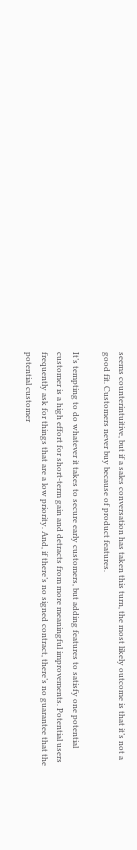seems counterintuitive, but if a sales conversation has taken this turn, the most likely outcome is that it’s not a good fit. Customers never buy because of product features.

It’s tempting to do whatever it takes to secure early customers, but adding features to satisfy one potential customer is a high effort for short-term gain and detracts from more meaningful improvements. Potential users frequently ask for things that are a low priority. And, if there’s no signed contract, there’s no guarantee that the potential customer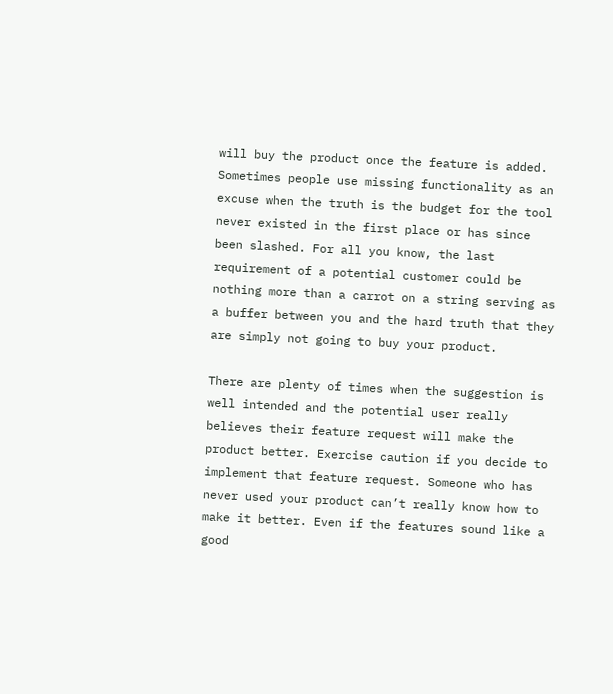will buy the product once the feature is added. Sometimes people use missing functionality as an excuse when the truth is the budget for the tool never existed in the first place or has since been slashed. For all you know, the last requirement of a potential customer could be nothing more than a carrot on a string serving as a buffer between you and the hard truth that they are simply not going to buy your product.

There are plenty of times when the suggestion is well intended and the potential user really believes their feature request will make the product better. Exercise caution if you decide to implement that feature request. Someone who has never used your product can’t really know how to make it better. Even if the features sound like a good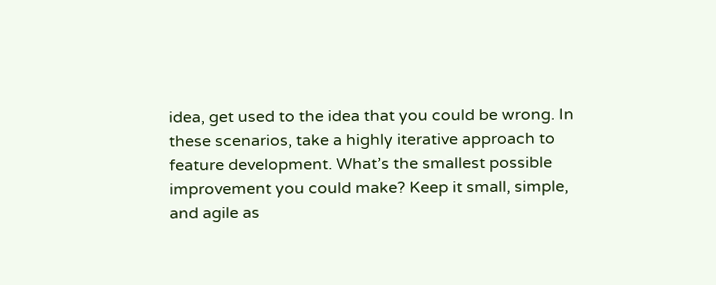idea, get used to the idea that you could be wrong. In these scenarios, take a highly iterative approach to feature development. What’s the smallest possible improvement you could make? Keep it small, simple, and agile as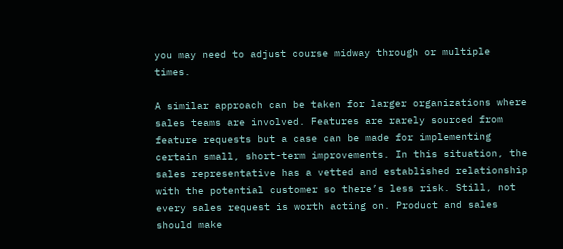you may need to adjust course midway through or multiple times.

A similar approach can be taken for larger organizations where sales teams are involved. Features are rarely sourced from feature requests but a case can be made for implementing certain small, short-term improvements. In this situation, the sales representative has a vetted and established relationship with the potential customer so there’s less risk. Still, not every sales request is worth acting on. Product and sales should make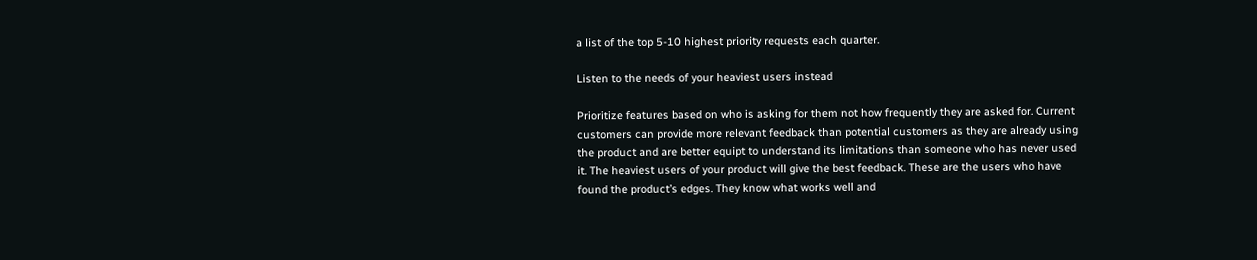a list of the top 5-10 highest priority requests each quarter.

Listen to the needs of your heaviest users instead

Prioritize features based on who is asking for them not how frequently they are asked for. Current customers can provide more relevant feedback than potential customers as they are already using the product and are better equipt to understand its limitations than someone who has never used it. The heaviest users of your product will give the best feedback. These are the users who have found the product’s edges. They know what works well and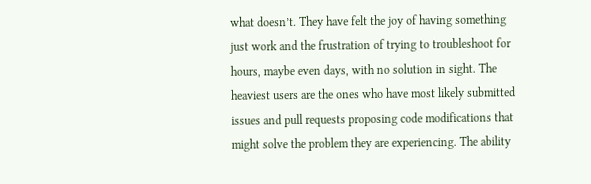what doesn’t. They have felt the joy of having something just work and the frustration of trying to troubleshoot for hours, maybe even days, with no solution in sight. The heaviest users are the ones who have most likely submitted issues and pull requests proposing code modifications that might solve the problem they are experiencing. The ability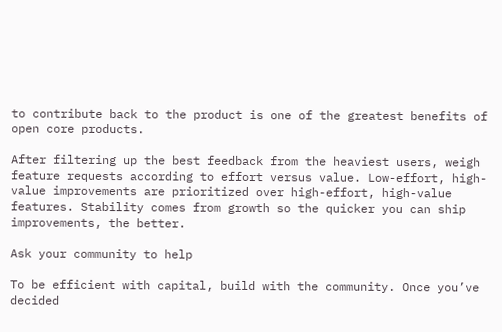to contribute back to the product is one of the greatest benefits of open core products.

After filtering up the best feedback from the heaviest users, weigh feature requests according to effort versus value. Low-effort, high-value improvements are prioritized over high-effort, high-value features. Stability comes from growth so the quicker you can ship improvements, the better.

Ask your community to help

To be efficient with capital, build with the community. Once you’ve decided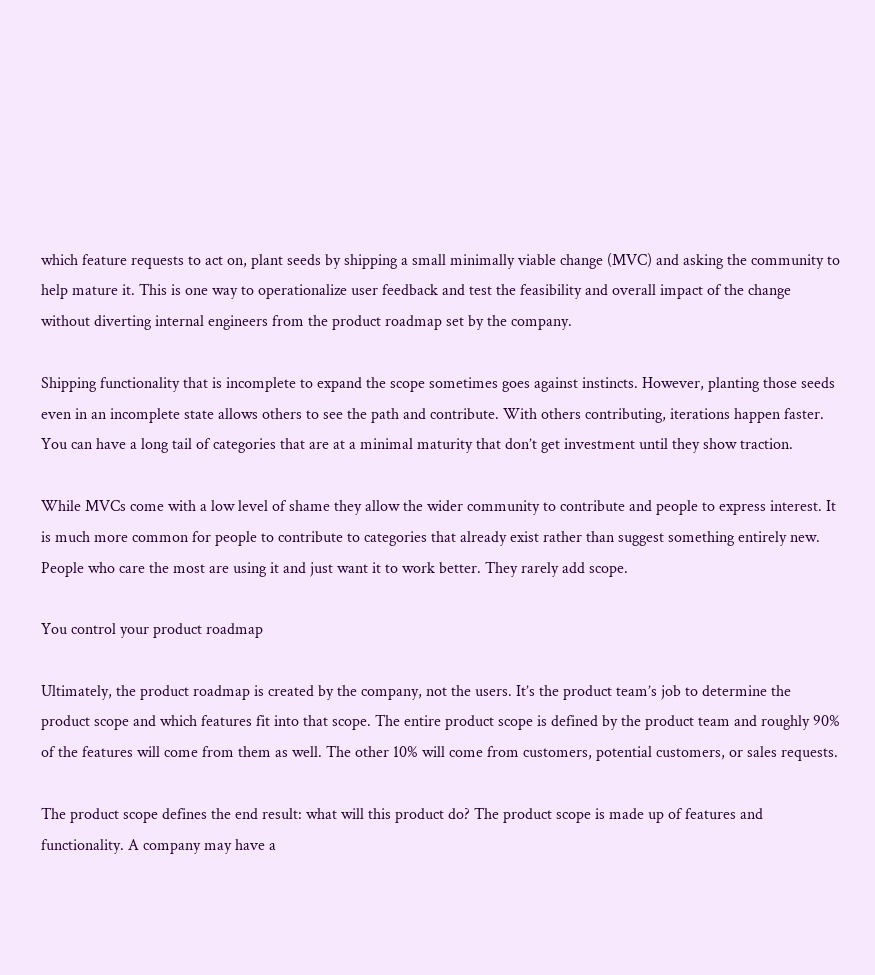which feature requests to act on, plant seeds by shipping a small minimally viable change (MVC) and asking the community to help mature it. This is one way to operationalize user feedback and test the feasibility and overall impact of the change without diverting internal engineers from the product roadmap set by the company.

Shipping functionality that is incomplete to expand the scope sometimes goes against instincts. However, planting those seeds even in an incomplete state allows others to see the path and contribute. With others contributing, iterations happen faster. You can have a long tail of categories that are at a minimal maturity that don’t get investment until they show traction.

While MVCs come with a low level of shame they allow the wider community to contribute and people to express interest. It is much more common for people to contribute to categories that already exist rather than suggest something entirely new. People who care the most are using it and just want it to work better. They rarely add scope.

You control your product roadmap

Ultimately, the product roadmap is created by the company, not the users. It’s the product team’s job to determine the product scope and which features fit into that scope. The entire product scope is defined by the product team and roughly 90% of the features will come from them as well. The other 10% will come from customers, potential customers, or sales requests.

The product scope defines the end result: what will this product do? The product scope is made up of features and functionality. A company may have a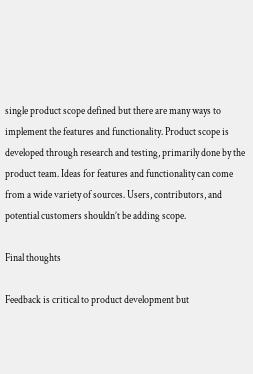single product scope defined but there are many ways to implement the features and functionality. Product scope is developed through research and testing, primarily done by the product team. Ideas for features and functionality can come from a wide variety of sources. Users, contributors, and potential customers shouldn’t be adding scope.

Final thoughts

Feedback is critical to product development but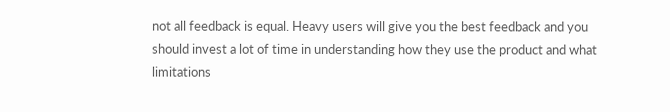not all feedback is equal. Heavy users will give you the best feedback and you should invest a lot of time in understanding how they use the product and what limitations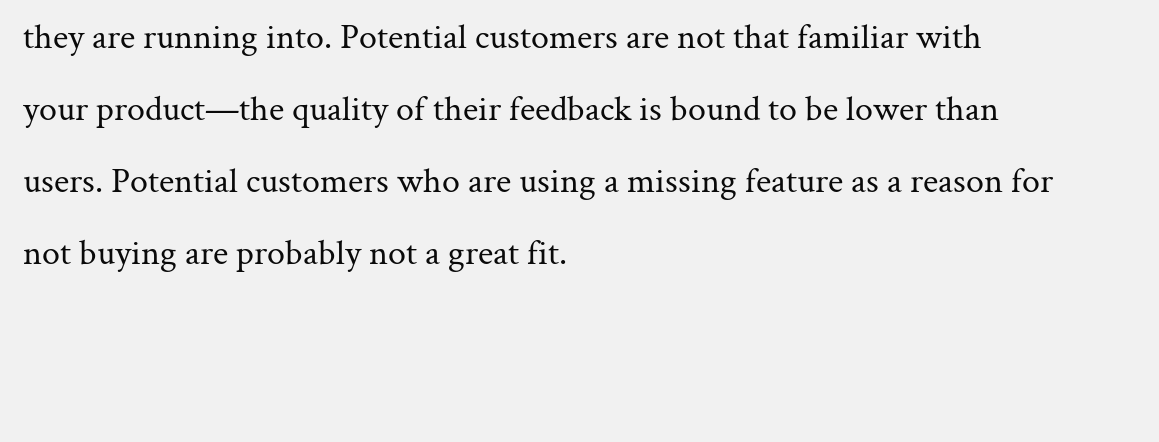they are running into. Potential customers are not that familiar with your product—the quality of their feedback is bound to be lower than users. Potential customers who are using a missing feature as a reason for not buying are probably not a great fit.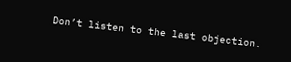Don’t listen to the last objection.